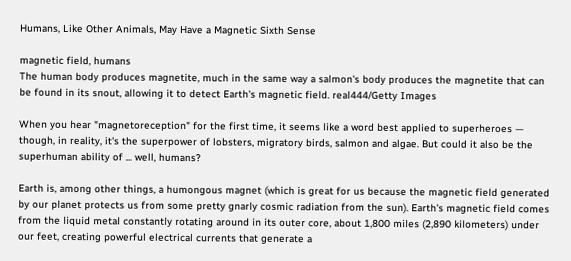Humans, Like Other Animals, May Have a Magnetic Sixth Sense

magnetic field, humans
The human body produces magnetite, much in the same way a salmon's body produces the magnetite that can be found in its snout, allowing it to detect Earth's magnetic field. real444/Getty Images

When you hear "magnetoreception" for the first time, it seems like a word best applied to superheroes — though, in reality, it's the superpower of lobsters, migratory birds, salmon and algae. But could it also be the superhuman ability of ... well, humans?

Earth is, among other things, a humongous magnet (which is great for us because the magnetic field generated by our planet protects us from some pretty gnarly cosmic radiation from the sun). Earth's magnetic field comes from the liquid metal constantly rotating around in its outer core, about 1,800 miles (2,890 kilometers) under our feet, creating powerful electrical currents that generate a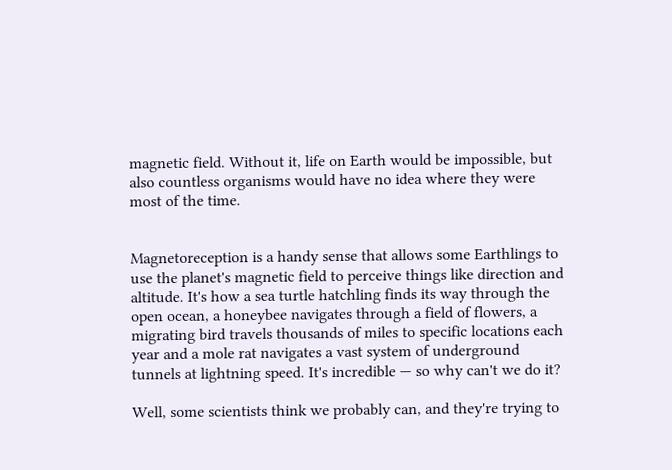magnetic field. Without it, life on Earth would be impossible, but also countless organisms would have no idea where they were most of the time.


Magnetoreception is a handy sense that allows some Earthlings to use the planet's magnetic field to perceive things like direction and altitude. It's how a sea turtle hatchling finds its way through the open ocean, a honeybee navigates through a field of flowers, a migrating bird travels thousands of miles to specific locations each year and a mole rat navigates a vast system of underground tunnels at lightning speed. It's incredible — so why can't we do it?

Well, some scientists think we probably can, and they're trying to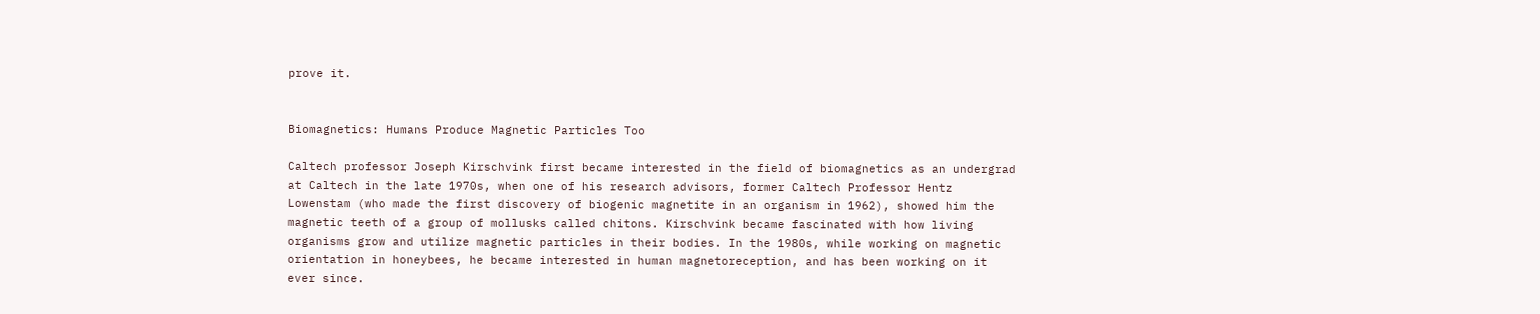prove it.


Biomagnetics: Humans Produce Magnetic Particles Too

Caltech professor Joseph Kirschvink first became interested in the field of biomagnetics as an undergrad at Caltech in the late 1970s, when one of his research advisors, former Caltech Professor Hentz Lowenstam (who made the first discovery of biogenic magnetite in an organism in 1962), showed him the magnetic teeth of a group of mollusks called chitons. Kirschvink became fascinated with how living organisms grow and utilize magnetic particles in their bodies. In the 1980s, while working on magnetic orientation in honeybees, he became interested in human magnetoreception, and has been working on it ever since.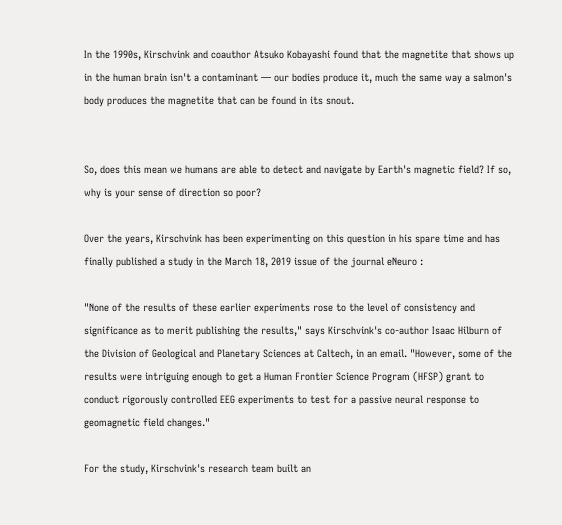In the 1990s, Kirschvink and coauthor Atsuko Kobayashi found that the magnetite that shows up in the human brain isn't a contaminant — our bodies produce it, much the same way a salmon's body produces the magnetite that can be found in its snout.


So, does this mean we humans are able to detect and navigate by Earth's magnetic field? If so, why is your sense of direction so poor?

Over the years, Kirschvink has been experimenting on this question in his spare time and has finally published a study in the March 18, 2019 issue of the journal eNeuro :

"None of the results of these earlier experiments rose to the level of consistency and significance as to merit publishing the results," says Kirschvink's co-author Isaac Hilburn of the Division of Geological and Planetary Sciences at Caltech, in an email. "However, some of the results were intriguing enough to get a Human Frontier Science Program (HFSP) grant to conduct rigorously controlled EEG experiments to test for a passive neural response to geomagnetic field changes."

For the study, Kirschvink's research team built an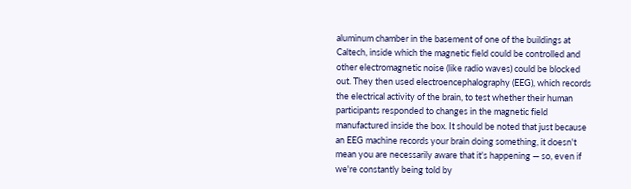aluminum chamber in the basement of one of the buildings at Caltech, inside which the magnetic field could be controlled and other electromagnetic noise (like radio waves) could be blocked out. They then used electroencephalography (EEG), which records the electrical activity of the brain, to test whether their human participants responded to changes in the magnetic field manufactured inside the box. It should be noted that just because an EEG machine records your brain doing something, it doesn't mean you are necessarily aware that it's happening — so, even if we're constantly being told by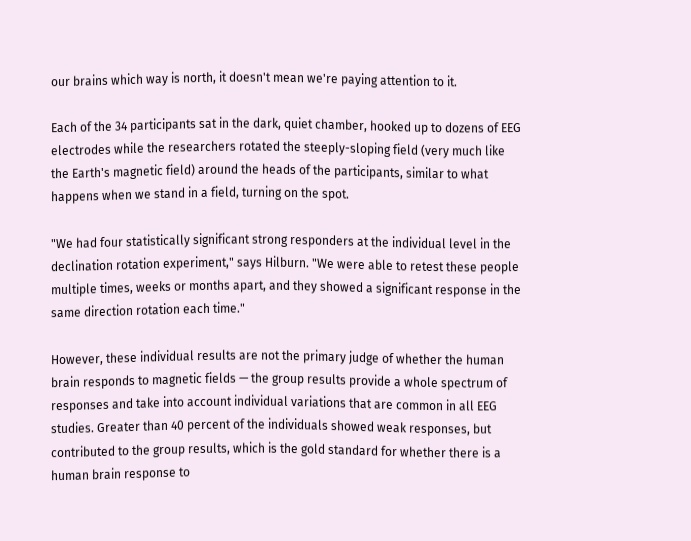our brains which way is north, it doesn't mean we're paying attention to it.

Each of the 34 participants sat in the dark, quiet chamber, hooked up to dozens of EEG electrodes while the researchers rotated the steeply-sloping field (very much like the Earth's magnetic field) around the heads of the participants, similar to what happens when we stand in a field, turning on the spot.

"We had four statistically significant strong responders at the individual level in the declination rotation experiment," says Hilburn. "We were able to retest these people multiple times, weeks or months apart, and they showed a significant response in the same direction rotation each time."

However, these individual results are not the primary judge of whether the human brain responds to magnetic fields — the group results provide a whole spectrum of responses and take into account individual variations that are common in all EEG studies. Greater than 40 percent of the individuals showed weak responses, but contributed to the group results, which is the gold standard for whether there is a human brain response to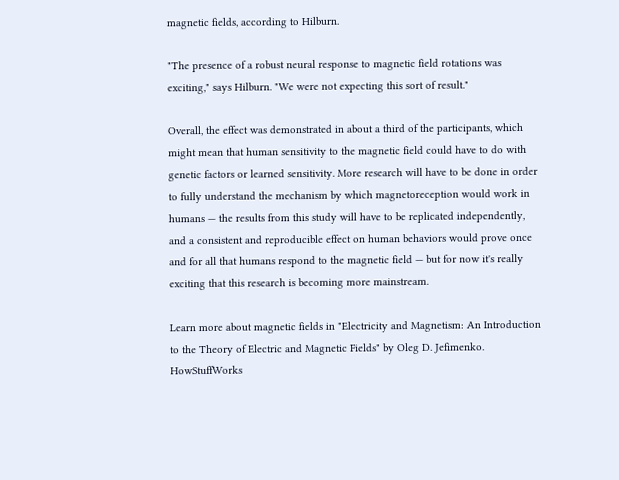magnetic fields, according to Hilburn.

"The presence of a robust neural response to magnetic field rotations was exciting," says Hilburn. "We were not expecting this sort of result."

Overall, the effect was demonstrated in about a third of the participants, which might mean that human sensitivity to the magnetic field could have to do with genetic factors or learned sensitivity. More research will have to be done in order to fully understand the mechanism by which magnetoreception would work in humans — the results from this study will have to be replicated independently, and a consistent and reproducible effect on human behaviors would prove once and for all that humans respond to the magnetic field — but for now it's really exciting that this research is becoming more mainstream.

Learn more about magnetic fields in "Electricity and Magnetism: An Introduction to the Theory of Electric and Magnetic Fields" by Oleg D. Jefimenko. HowStuffWorks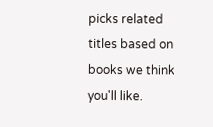picks related titles based on books we think you'll like.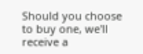Should you choose to buy one, we'll receive a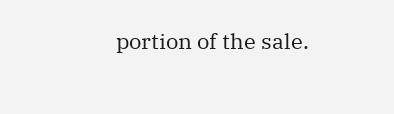portion of the sale.